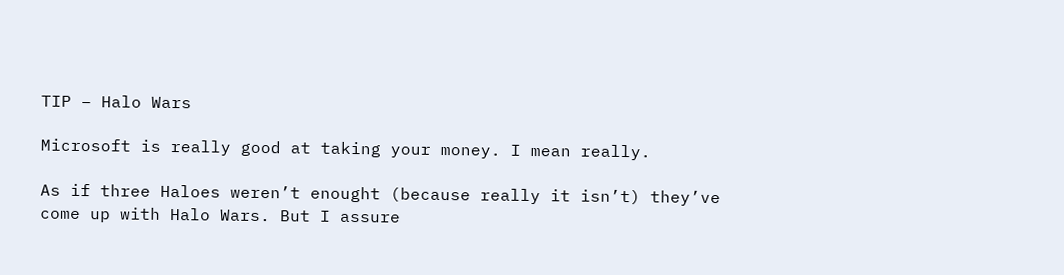TIP – Halo Wars

Microsoft is really good at taking your money. I mean really.

As if three Haloes weren’t enought (because really it isn’t) they’ve come up with Halo Wars. But I assure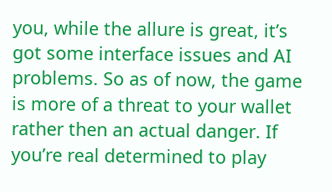you, while the allure is great, it’s got some interface issues and AI problems. So as of now, the game is more of a threat to your wallet rather then an actual danger. If you’re real determined to play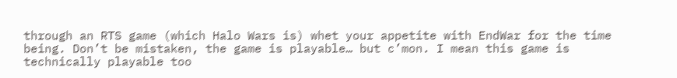through an RTS game (which Halo Wars is) whet your appetite with EndWar for the time being. Don’t be mistaken, the game is playable… but c’mon. I mean this game is technically playable too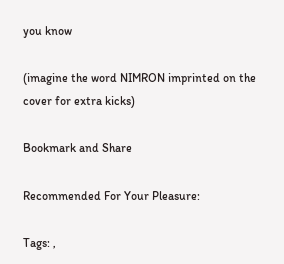you know

(imagine the word NIMRON imprinted on the cover for extra kicks)

Bookmark and Share

Recommended For Your Pleasure:

Tags: ,